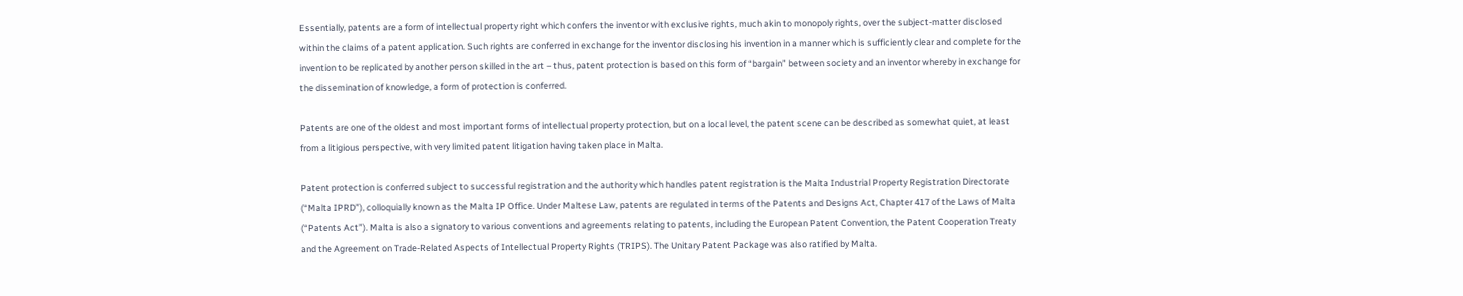Essentially, patents are a form of intellectual property right which confers the inventor with exclusive rights, much akin to monopoly rights, over the subject-matter disclosed within the claims of a patent application. Such rights are conferred in exchange for the inventor disclosing his invention in a manner which is sufficiently clear and complete for the invention to be replicated by another person skilled in the art – thus, patent protection is based on this form of “bargain” between society and an inventor whereby in exchange for the dissemination of knowledge, a form of protection is conferred.

Patents are one of the oldest and most important forms of intellectual property protection, but on a local level, the patent scene can be described as somewhat quiet, at least from a litigious perspective, with very limited patent litigation having taken place in Malta.

Patent protection is conferred subject to successful registration and the authority which handles patent registration is the Malta Industrial Property Registration Directorate (“Malta IPRD”), colloquially known as the Malta IP Office. Under Maltese Law, patents are regulated in terms of the Patents and Designs Act, Chapter 417 of the Laws of Malta (“Patents Act”). Malta is also a signatory to various conventions and agreements relating to patents, including the European Patent Convention, the Patent Cooperation Treaty and the Agreement on Trade-Related Aspects of Intellectual Property Rights (TRIPS). The Unitary Patent Package was also ratified by Malta.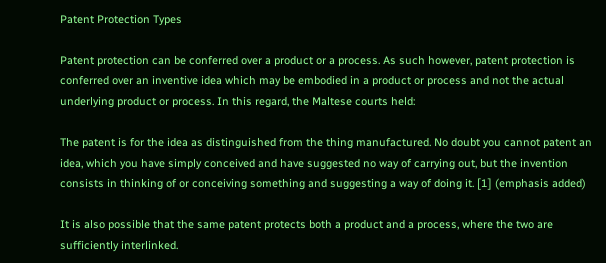Patent Protection Types

Patent protection can be conferred over a product or a process. As such however, patent protection is conferred over an inventive idea which may be embodied in a product or process and not the actual underlying product or process. In this regard, the Maltese courts held:

The patent is for the idea as distinguished from the thing manufactured. No doubt you cannot patent an idea, which you have simply conceived and have suggested no way of carrying out, but the invention consists in thinking of or conceiving something and suggesting a way of doing it. [1] (emphasis added)

It is also possible that the same patent protects both a product and a process, where the two are sufficiently interlinked.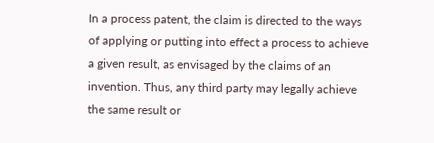In a process patent, the claim is directed to the ways of applying or putting into effect a process to achieve a given result, as envisaged by the claims of an invention. Thus, any third party may legally achieve the same result or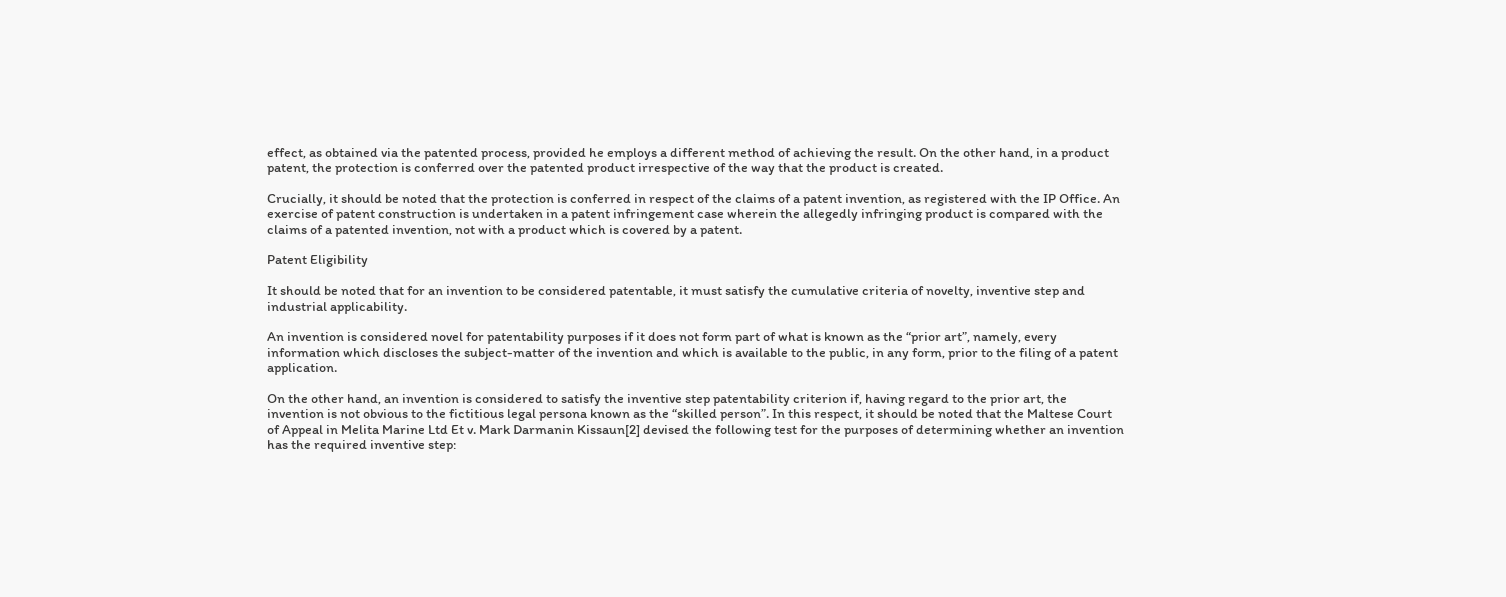effect, as obtained via the patented process, provided he employs a different method of achieving the result. On the other hand, in a product patent, the protection is conferred over the patented product irrespective of the way that the product is created.

Crucially, it should be noted that the protection is conferred in respect of the claims of a patent invention, as registered with the IP Office. An exercise of patent construction is undertaken in a patent infringement case wherein the allegedly infringing product is compared with the claims of a patented invention, not with a product which is covered by a patent.

Patent Eligibility

It should be noted that for an invention to be considered patentable, it must satisfy the cumulative criteria of novelty, inventive step and industrial applicability.

An invention is considered novel for patentability purposes if it does not form part of what is known as the “prior art”, namely, every information which discloses the subject-matter of the invention and which is available to the public, in any form, prior to the filing of a patent application.

On the other hand, an invention is considered to satisfy the inventive step patentability criterion if, having regard to the prior art, the invention is not obvious to the fictitious legal persona known as the “skilled person”. In this respect, it should be noted that the Maltese Court of Appeal in Melita Marine Ltd Et v. Mark Darmanin Kissaun[2] devised the following test for the purposes of determining whether an invention has the required inventive step: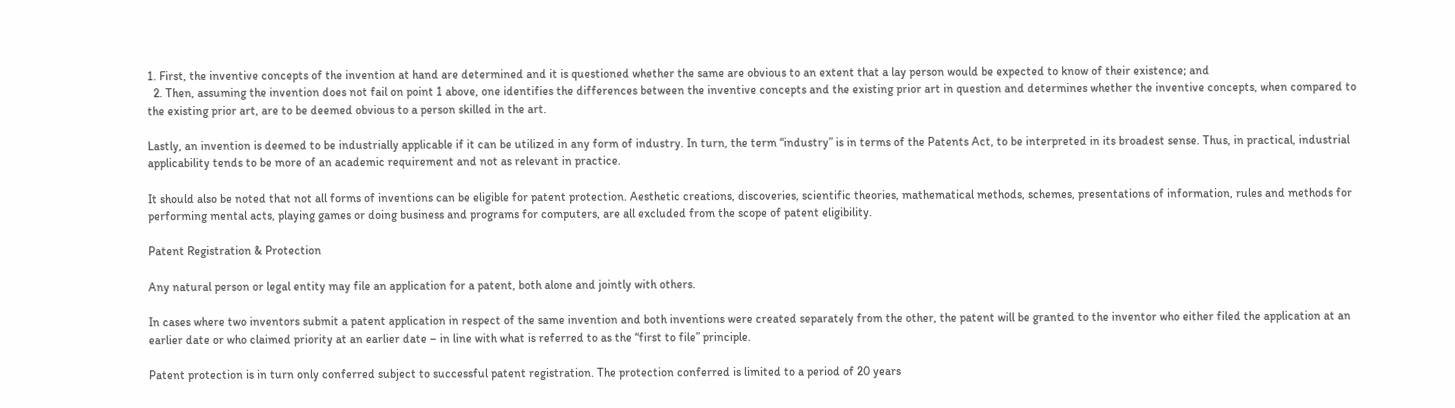1. First, the inventive concepts of the invention at hand are determined and it is questioned whether the same are obvious to an extent that a lay person would be expected to know of their existence; and
  2. Then, assuming the invention does not fail on point 1 above, one identifies the differences between the inventive concepts and the existing prior art in question and determines whether the inventive concepts, when compared to the existing prior art, are to be deemed obvious to a person skilled in the art.

Lastly, an invention is deemed to be industrially applicable if it can be utilized in any form of industry. In turn, the term “industry” is in terms of the Patents Act, to be interpreted in its broadest sense. Thus, in practical, industrial applicability tends to be more of an academic requirement and not as relevant in practice.

It should also be noted that not all forms of inventions can be eligible for patent protection. Aesthetic creations, discoveries, scientific theories, mathematical methods, schemes, presentations of information, rules and methods for performing mental acts, playing games or doing business and programs for computers, are all excluded from the scope of patent eligibility.

Patent Registration & Protection

Any natural person or legal entity may file an application for a patent, both alone and jointly with others.

In cases where two inventors submit a patent application in respect of the same invention and both inventions were created separately from the other, the patent will be granted to the inventor who either filed the application at an earlier date or who claimed priority at an earlier date – in line with what is referred to as the “first to file” principle.

Patent protection is in turn only conferred subject to successful patent registration. The protection conferred is limited to a period of 20 years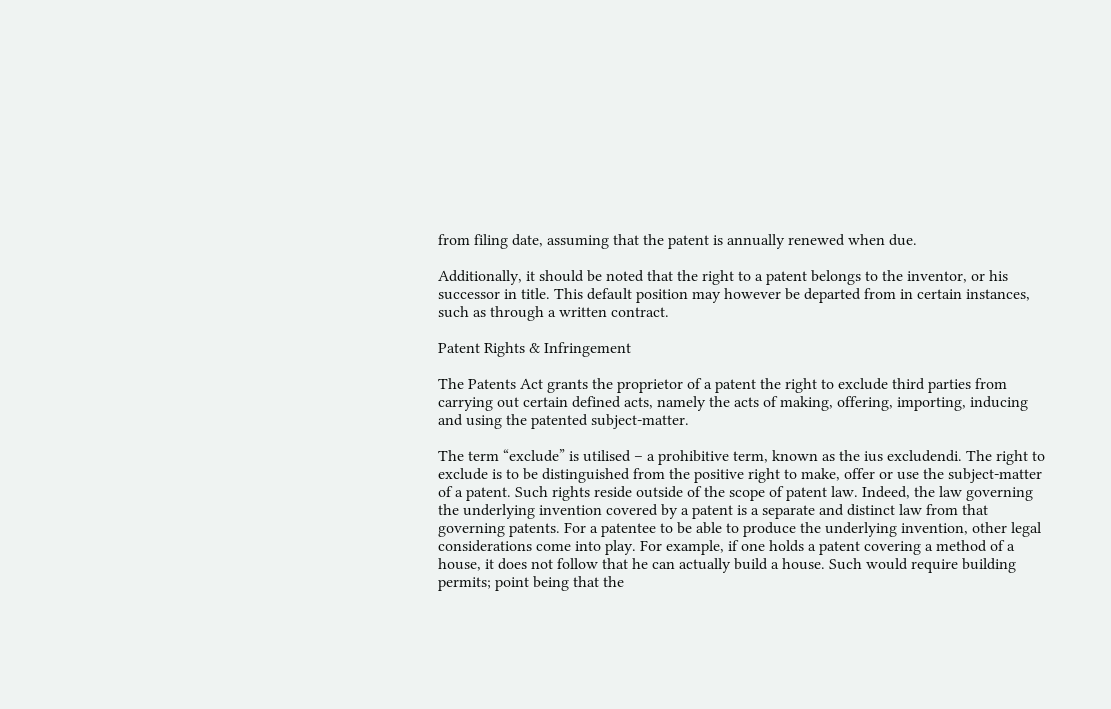from filing date, assuming that the patent is annually renewed when due.

Additionally, it should be noted that the right to a patent belongs to the inventor, or his successor in title. This default position may however be departed from in certain instances, such as through a written contract.

Patent Rights & Infringement

The Patents Act grants the proprietor of a patent the right to exclude third parties from carrying out certain defined acts, namely the acts of making, offering, importing, inducing and using the patented subject-matter.

The term “exclude” is utilised – a prohibitive term, known as the ius excludendi. The right to exclude is to be distinguished from the positive right to make, offer or use the subject-matter of a patent. Such rights reside outside of the scope of patent law. Indeed, the law governing the underlying invention covered by a patent is a separate and distinct law from that governing patents. For a patentee to be able to produce the underlying invention, other legal considerations come into play. For example, if one holds a patent covering a method of a house, it does not follow that he can actually build a house. Such would require building permits; point being that the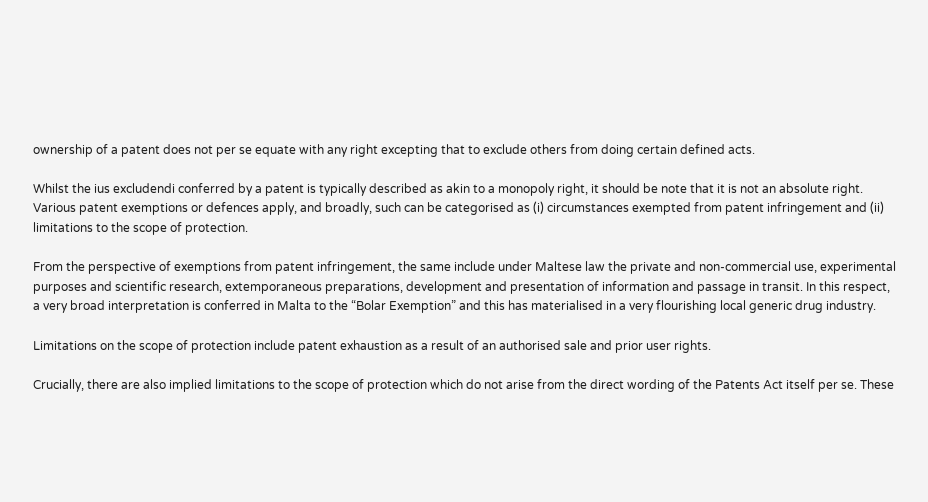ownership of a patent does not per se equate with any right excepting that to exclude others from doing certain defined acts.

Whilst the ius excludendi conferred by a patent is typically described as akin to a monopoly right, it should be note that it is not an absolute right. Various patent exemptions or defences apply, and broadly, such can be categorised as (i) circumstances exempted from patent infringement and (ii) limitations to the scope of protection.

From the perspective of exemptions from patent infringement, the same include under Maltese law the private and non-commercial use, experimental purposes and scientific research, extemporaneous preparations, development and presentation of information and passage in transit. In this respect, a very broad interpretation is conferred in Malta to the “Bolar Exemption” and this has materialised in a very flourishing local generic drug industry.

Limitations on the scope of protection include patent exhaustion as a result of an authorised sale and prior user rights.

Crucially, there are also implied limitations to the scope of protection which do not arise from the direct wording of the Patents Act itself per se. These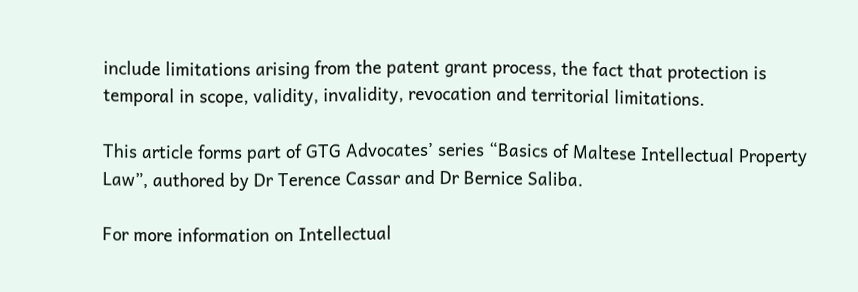include limitations arising from the patent grant process, the fact that protection is temporal in scope, validity, invalidity, revocation and territorial limitations.

This article forms part of GTG Advocates’ series “Basics of Maltese Intellectual Property Law”, authored by Dr Terence Cassar and Dr Bernice Saliba.

For more information on Intellectual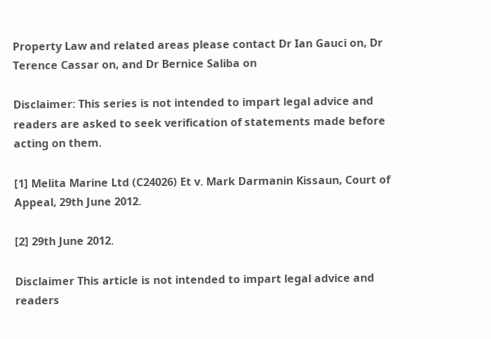Property Law and related areas please contact Dr Ian Gauci on, Dr Terence Cassar on, and Dr Bernice Saliba on

Disclaimer: This series is not intended to impart legal advice and readers are asked to seek verification of statements made before acting on them.

[1] Melita Marine Ltd (C24026) Et v. Mark Darmanin Kissaun, Court of Appeal, 29th June 2012.

[2] 29th June 2012.

Disclaimer This article is not intended to impart legal advice and readers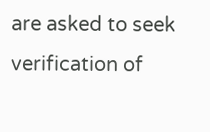are asked to seek verification of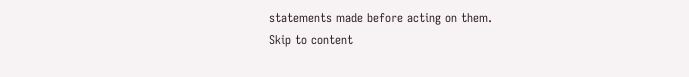statements made before acting on them.
Skip to content